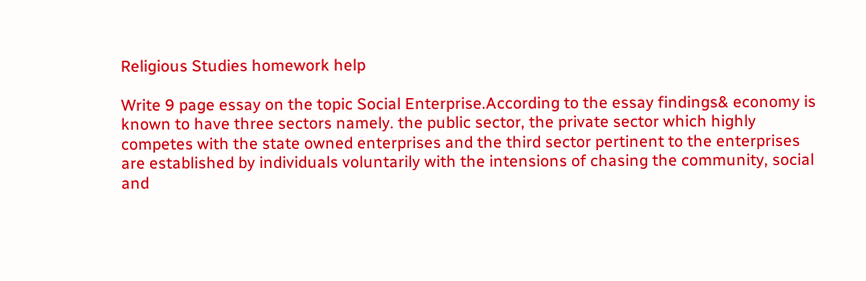Religious Studies homework help

Write 9 page essay on the topic Social Enterprise.According to the essay findings& economy is known to have three sectors namely. the public sector, the private sector which highly competes with the state owned enterprises and the third sector pertinent to the enterprises are established by individuals voluntarily with the intensions of chasing the community, social and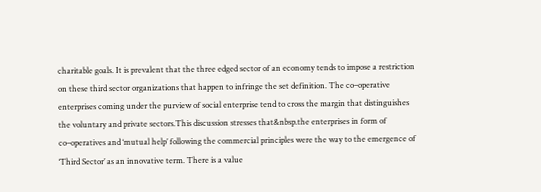charitable goals. It is prevalent that the three edged sector of an economy tends to impose a restriction on these third sector organizations that happen to infringe the set definition. The co–operative enterprises coming under the purview of social enterprise tend to cross the margin that distinguishes the voluntary and private sectors.This discussion stresses that&nbsp.the enterprises in form of co–operatives and ‘mutual help’ following the commercial principles were the way to the emergence of ‘Third Sector’ as an innovative term. There is a value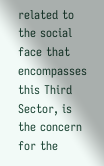related to the social face that encompasses this Third Sector, is the concern for the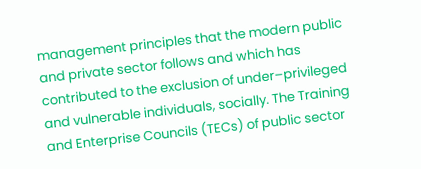management principles that the modern public and private sector follows and which has contributed to the exclusion of under–privileged and vulnerable individuals, socially. The Training and Enterprise Councils (TECs) of public sector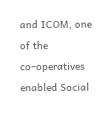and ICOM, one of the co–operatives enabled Social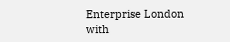Enterprise London with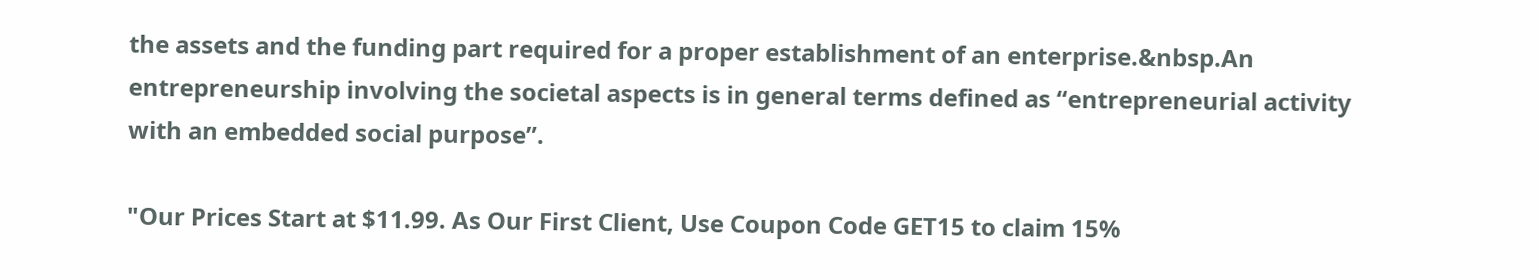the assets and the funding part required for a proper establishment of an enterprise.&nbsp.An entrepreneurship involving the societal aspects is in general terms defined as “entrepreneurial activity with an embedded social purpose”.

"Our Prices Start at $11.99. As Our First Client, Use Coupon Code GET15 to claim 15%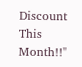Discount This Month!!"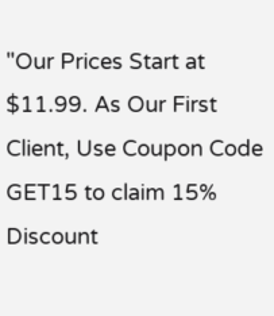"Our Prices Start at $11.99. As Our First Client, Use Coupon Code GET15 to claim 15% Discount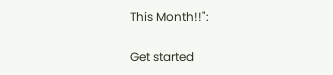This Month!!":

Get started